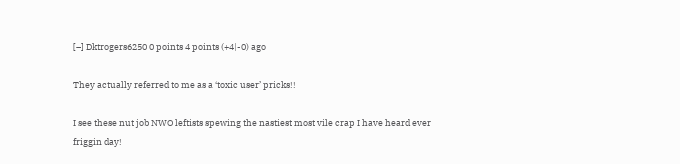[–] Dktrogers6250 0 points 4 points (+4|-0) ago

They actually referred to me as a ‘toxic user’ pricks!!

I see these nut job NWO leftists spewing the nastiest most vile crap I have heard ever friggin day!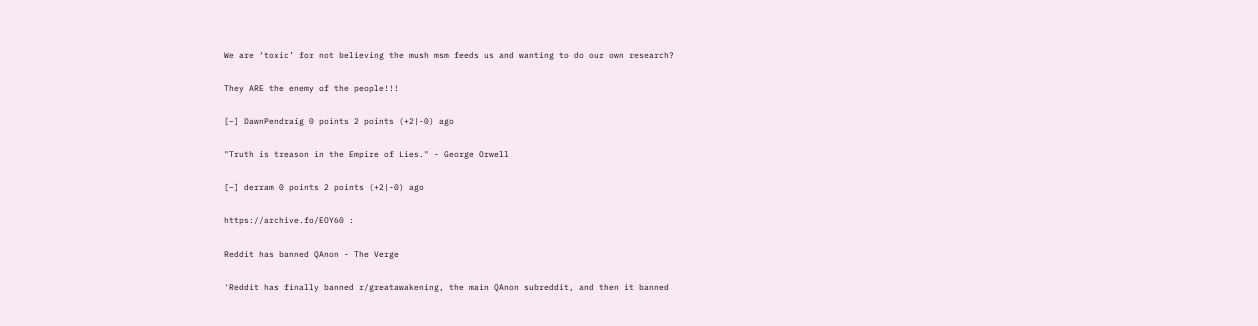We are ‘toxic’ for not believing the mush msm feeds us and wanting to do our own research?

They ARE the enemy of the people!!!

[–] DawnPendraig 0 points 2 points (+2|-0) ago

"Truth is treason in the Empire of Lies." - George Orwell

[–] derram 0 points 2 points (+2|-0) ago

https://archive.fo/EOY60 :

Reddit has banned QAnon - The Verge

'Reddit has finally banned r/greatawakening, the main QAnon subreddit, and then it banned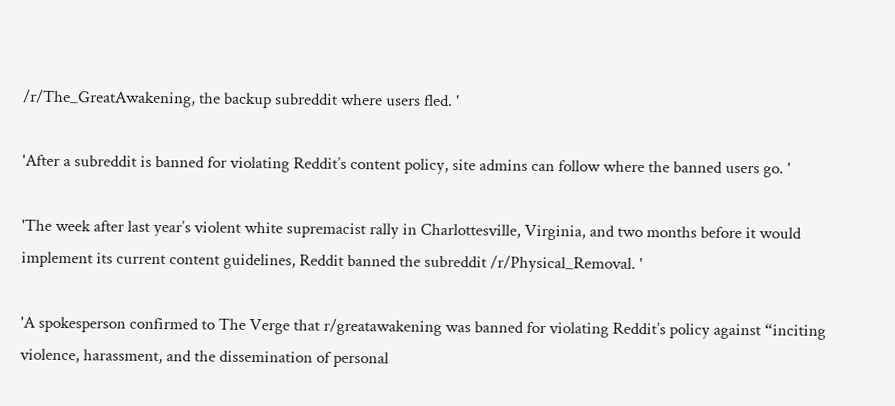/r/The_GreatAwakening, the backup subreddit where users fled. '

'After a subreddit is banned for violating Reddit’s content policy, site admins can follow where the banned users go. '

'The week after last year’s violent white supremacist rally in Charlottesville, Virginia, and two months before it would implement its current content guidelines, Reddit banned the subreddit /r/Physical_Removal. '

'A spokesperson confirmed to The Verge that r/greatawakening was banned for violating Reddit’s policy against “inciting violence, harassment, and the dissemination of personal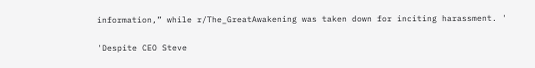information,” while r/The_GreatAwakening was taken down for inciting harassment. '

'Despite CEO Steve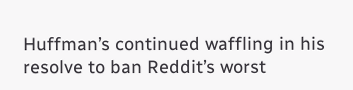Huffman’s continued waffling in his resolve to ban Reddit’s worst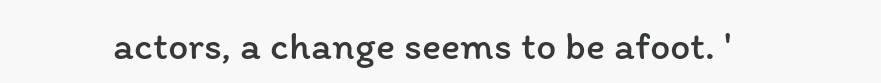actors, a change seems to be afoot. '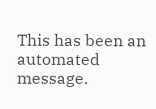This has been an automated message.